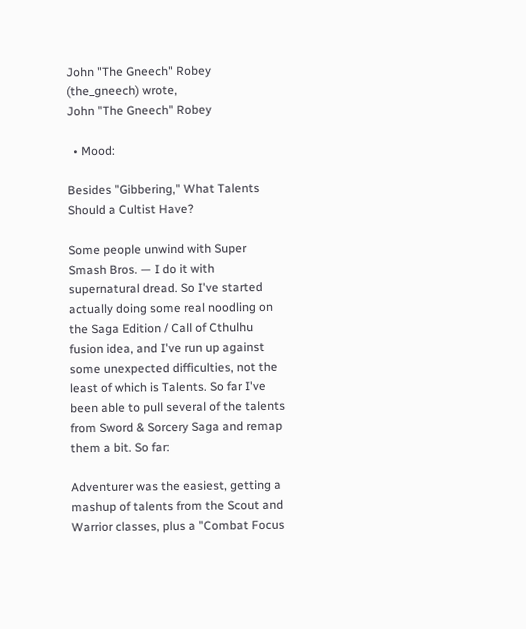John "The Gneech" Robey (the_gneech) wrote,
John "The Gneech" Robey

  • Mood:

Besides "Gibbering," What Talents Should a Cultist Have?

Some people unwind with Super Smash Bros. — I do it with supernatural dread. So I've started actually doing some real noodling on the Saga Edition / Call of Cthulhu fusion idea, and I've run up against some unexpected difficulties, not the least of which is Talents. So far I've been able to pull several of the talents from Sword & Sorcery Saga and remap them a bit. So far:

Adventurer was the easiest, getting a mashup of talents from the Scout and Warrior classes, plus a "Combat Focus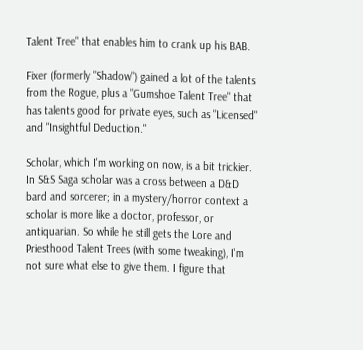Talent Tree" that enables him to crank up his BAB.

Fixer (formerly "Shadow") gained a lot of the talents from the Rogue, plus a "Gumshoe Talent Tree" that has talents good for private eyes, such as "Licensed" and "Insightful Deduction."

Scholar, which I'm working on now, is a bit trickier. In S&S Saga scholar was a cross between a D&D bard and sorcerer; in a mystery/horror context a scholar is more like a doctor, professor, or antiquarian. So while he still gets the Lore and Priesthood Talent Trees (with some tweaking), I'm not sure what else to give them. I figure that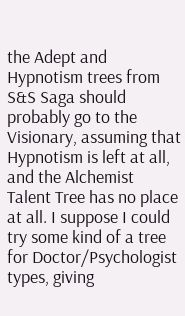the Adept and Hypnotism trees from S&S Saga should probably go to the Visionary, assuming that Hypnotism is left at all, and the Alchemist Talent Tree has no place at all. I suppose I could try some kind of a tree for Doctor/Psychologist types, giving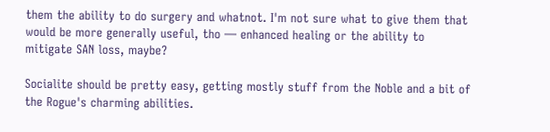them the ability to do surgery and whatnot. I'm not sure what to give them that would be more generally useful, tho — enhanced healing or the ability to mitigate SAN loss, maybe?

Socialite should be pretty easy, getting mostly stuff from the Noble and a bit of the Rogue's charming abilities.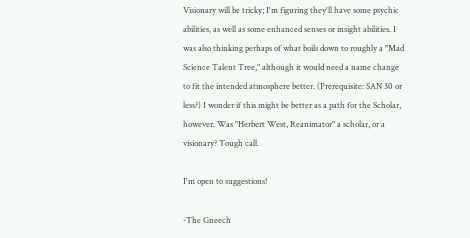Visionary will be tricky; I'm figuring they'll have some psychic abilities, as well as some enhanced senses or insight abilities. I was also thinking perhaps of what boils down to roughly a "Mad Science Talent Tree," although it would need a name change to fit the intended atmosphere better. (Prerequisite: SAN 30 or less?) I wonder if this might be better as a path for the Scholar, however. Was "Herbert West, Reanimator" a scholar, or a visionary? Tough call.

I'm open to suggestions!

-The Gneech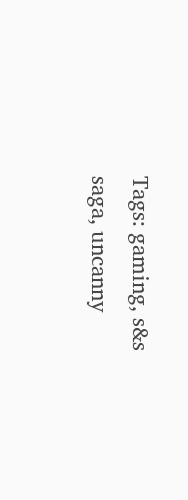Tags: gaming, s&s saga, uncanny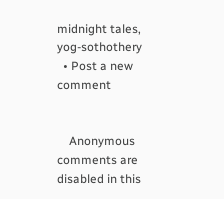midnight tales, yog-sothothery
  • Post a new comment


    Anonymous comments are disabled in this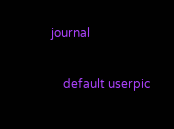journal

    default userpic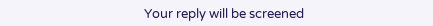Your reply will be screened